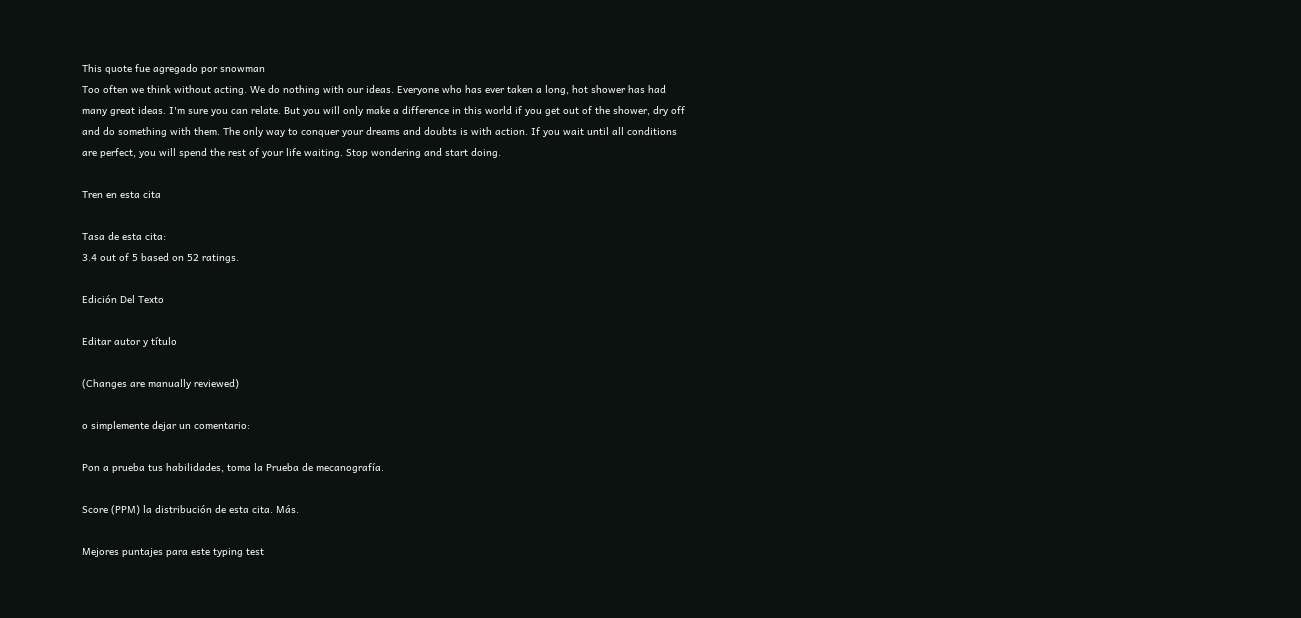This quote fue agregado por snowman
Too often we think without acting. We do nothing with our ideas. Everyone who has ever taken a long, hot shower has had many great ideas. I'm sure you can relate. But you will only make a difference in this world if you get out of the shower, dry off and do something with them. The only way to conquer your dreams and doubts is with action. If you wait until all conditions are perfect, you will spend the rest of your life waiting. Stop wondering and start doing.

Tren en esta cita

Tasa de esta cita:
3.4 out of 5 based on 52 ratings.

Edición Del Texto

Editar autor y título

(Changes are manually reviewed)

o simplemente dejar un comentario:

Pon a prueba tus habilidades, toma la Prueba de mecanografía.

Score (PPM) la distribución de esta cita. Más.

Mejores puntajes para este typing test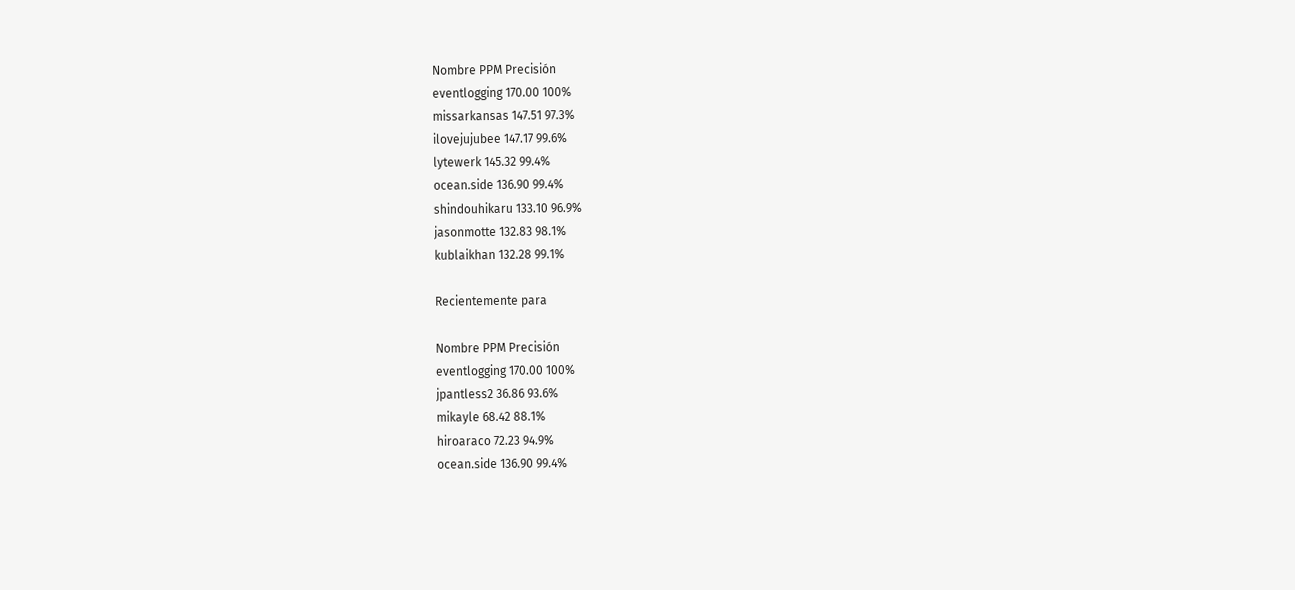Nombre PPM Precisión
eventlogging 170.00 100%
missarkansas 147.51 97.3%
ilovejujubee 147.17 99.6%
lytewerk 145.32 99.4%
ocean.side 136.90 99.4%
shindouhikaru 133.10 96.9%
jasonmotte 132.83 98.1%
kublaikhan 132.28 99.1%

Recientemente para

Nombre PPM Precisión
eventlogging 170.00 100%
jpantless2 36.86 93.6%
mikayle 68.42 88.1%
hiroaraco 72.23 94.9%
ocean.side 136.90 99.4%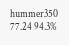hummer350 77.24 94.3%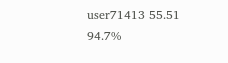user71413 55.51 94.7%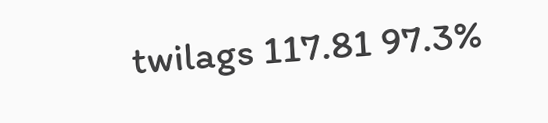twilags 117.81 97.3%